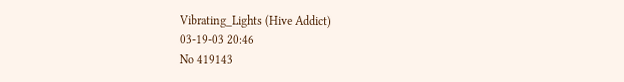Vibrating_Lights (Hive Addict)
03-19-03 20:46
No 419143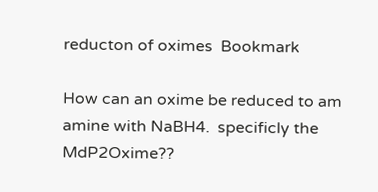reducton of oximes  Bookmark

How can an oxime be reduced to am amine with NaBH4.  specificly the MdP2Oxime??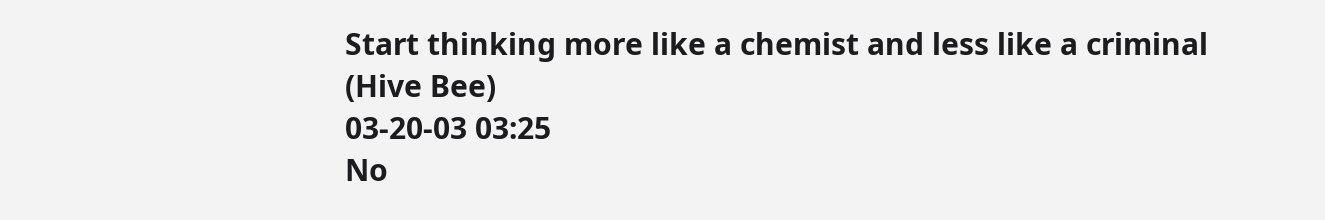Start thinking more like a chemist and less like a criminal
(Hive Bee)
03-20-03 03:25
No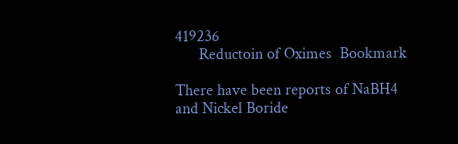419236
      Reductoin of Oximes  Bookmark

There have been reports of NaBH4 and Nickel Boride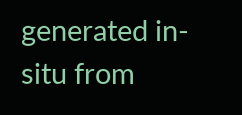generated in-situ from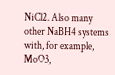NiCl2. Also many other NaBH4 systems with, for example, MoO3,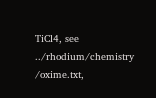TiCl4, see ../rhodium/chemistry /oxime.txt,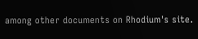among other documents on Rhodium's site.